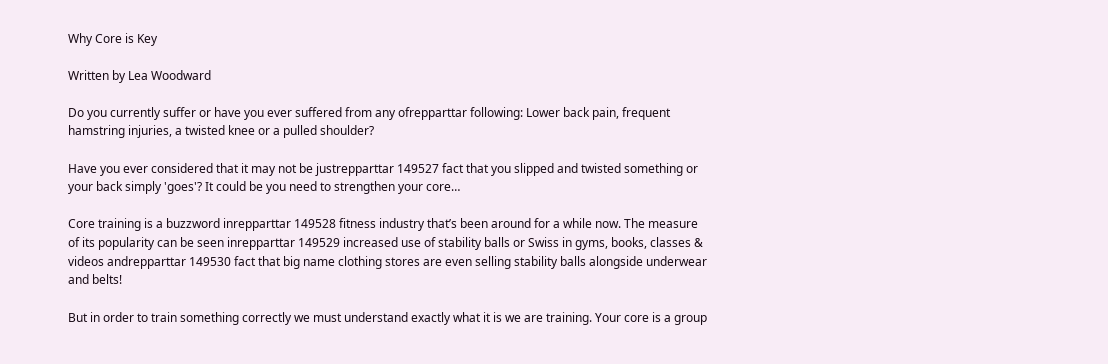Why Core is Key

Written by Lea Woodward

Do you currently suffer or have you ever suffered from any ofrepparttar following: Lower back pain, frequent hamstring injuries, a twisted knee or a pulled shoulder?

Have you ever considered that it may not be justrepparttar 149527 fact that you slipped and twisted something or your back simply 'goes'? It could be you need to strengthen your core…

Core training is a buzzword inrepparttar 149528 fitness industry that’s been around for a while now. The measure of its popularity can be seen inrepparttar 149529 increased use of stability balls or Swiss in gyms, books, classes & videos andrepparttar 149530 fact that big name clothing stores are even selling stability balls alongside underwear and belts!

But in order to train something correctly we must understand exactly what it is we are training. Your core is a group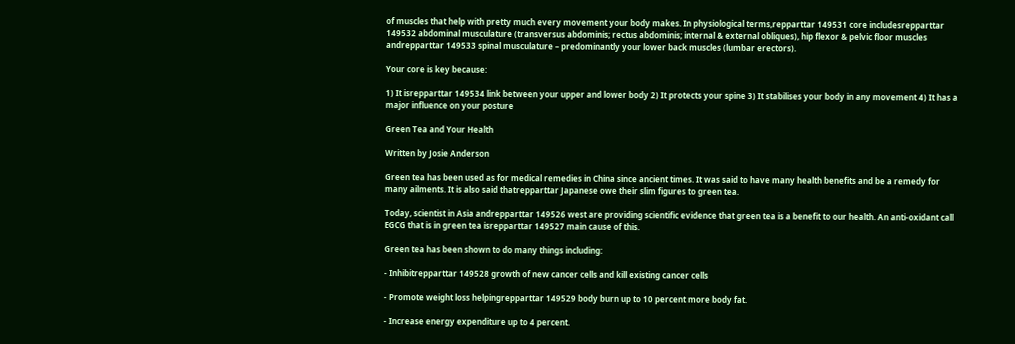of muscles that help with pretty much every movement your body makes. In physiological terms,repparttar 149531 core includesrepparttar 149532 abdominal musculature (transversus abdominis; rectus abdominis; internal & external obliques), hip flexor & pelvic floor muscles andrepparttar 149533 spinal musculature – predominantly your lower back muscles (lumbar erectors).

Your core is key because:

1) It isrepparttar 149534 link between your upper and lower body 2) It protects your spine 3) It stabilises your body in any movement 4) It has a major influence on your posture

Green Tea and Your Health

Written by Josie Anderson

Green tea has been used as for medical remedies in China since ancient times. It was said to have many health benefits and be a remedy for many ailments. It is also said thatrepparttar Japanese owe their slim figures to green tea.

Today, scientist in Asia andrepparttar 149526 west are providing scientific evidence that green tea is a benefit to our health. An anti-oxidant call EGCG that is in green tea isrepparttar 149527 main cause of this.

Green tea has been shown to do many things including:

- Inhibitrepparttar 149528 growth of new cancer cells and kill existing cancer cells

- Promote weight loss helpingrepparttar 149529 body burn up to 10 percent more body fat.

- Increase energy expenditure up to 4 percent.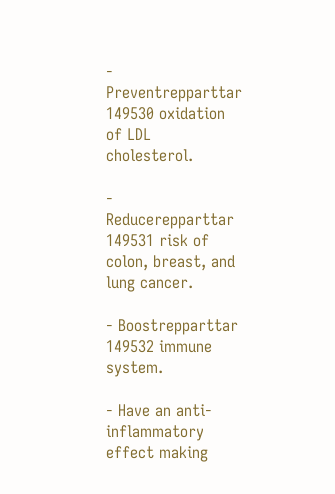- Preventrepparttar 149530 oxidation of LDL cholesterol.

- Reducerepparttar 149531 risk of colon, breast, and lung cancer.

- Boostrepparttar 149532 immune system.

- Have an anti-inflammatory effect making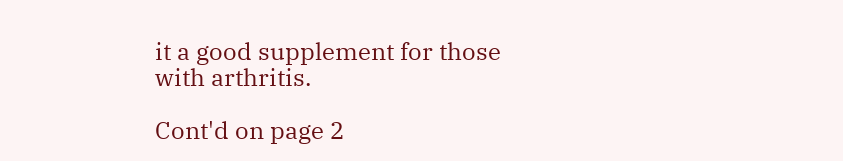it a good supplement for those with arthritis.

Cont'd on page 2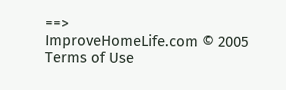==>
ImproveHomeLife.com © 2005
Terms of Use